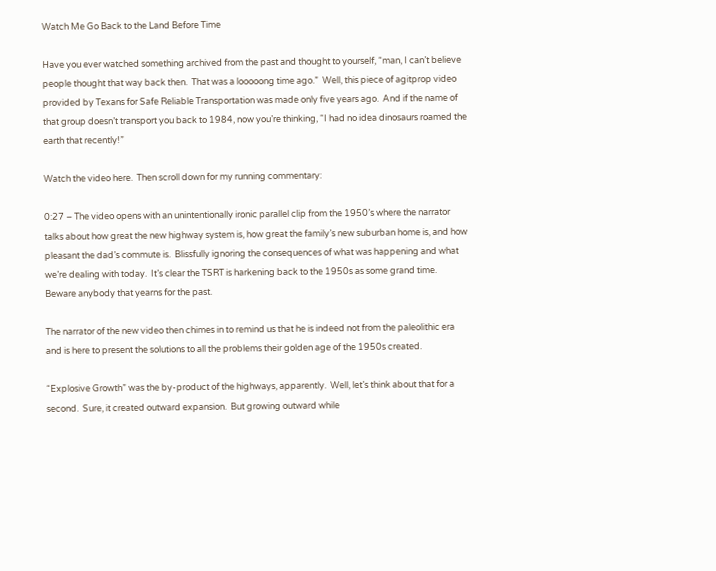Watch Me Go Back to the Land Before Time

Have you ever watched something archived from the past and thought to yourself, “man, I can’t believe people thought that way back then.  That was a looooong time ago.”  Well, this piece of agitprop video provided by Texans for Safe Reliable Transportation was made only five years ago.  And if the name of that group doesn’t transport you back to 1984, now you’re thinking, “I had no idea dinosaurs roamed the earth that recently!”

Watch the video here.  Then scroll down for my running commentary:

0:27 – The video opens with an unintentionally ironic parallel clip from the 1950’s where the narrator talks about how great the new highway system is, how great the family’s new suburban home is, and how pleasant the dad’s commute is.  Blissfully ignoring the consequences of what was happening and what we’re dealing with today.  It’s clear the TSRT is harkening back to the 1950s as some grand time.  Beware anybody that yearns for the past.

The narrator of the new video then chimes in to remind us that he is indeed not from the paleolithic era and is here to present the solutions to all the problems their golden age of the 1950s created.

“Explosive Growth” was the by-product of the highways, apparently.  Well, let’s think about that for a second.  Sure, it created outward expansion.  But growing outward while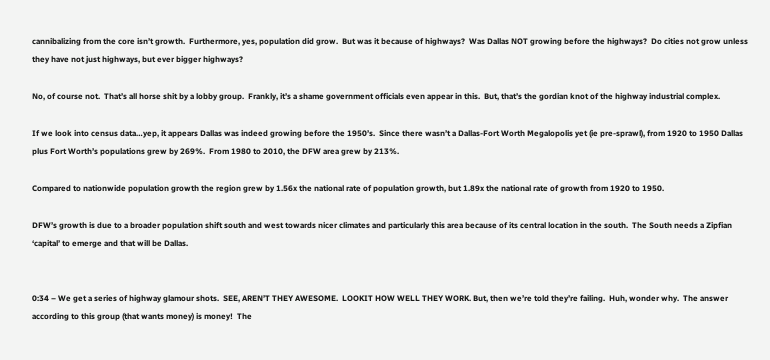cannibalizing from the core isn’t growth.  Furthermore, yes, population did grow.  But was it because of highways?  Was Dallas NOT growing before the highways?  Do cities not grow unless they have not just highways, but ever bigger highways?

No, of course not.  That’s all horse shit by a lobby group.  Frankly, it’s a shame government officials even appear in this.  But, that’s the gordian knot of the highway industrial complex.

If we look into census data…yep, it appears Dallas was indeed growing before the 1950’s.  Since there wasn’t a Dallas-Fort Worth Megalopolis yet (ie pre-sprawl), from 1920 to 1950 Dallas plus Fort Worth’s populations grew by 269%.  From 1980 to 2010, the DFW area grew by 213%.

Compared to nationwide population growth the region grew by 1.56x the national rate of population growth, but 1.89x the national rate of growth from 1920 to 1950.

DFW’s growth is due to a broader population shift south and west towards nicer climates and particularly this area because of its central location in the south.  The South needs a Zipfian ‘capital’ to emerge and that will be Dallas.


0:34 – We get a series of highway glamour shots.  SEE, AREN’T THEY AWESOME.  LOOKIT HOW WELL THEY WORK. But, then we’re told they’re failing.  Huh, wonder why.  The answer according to this group (that wants money) is money!  The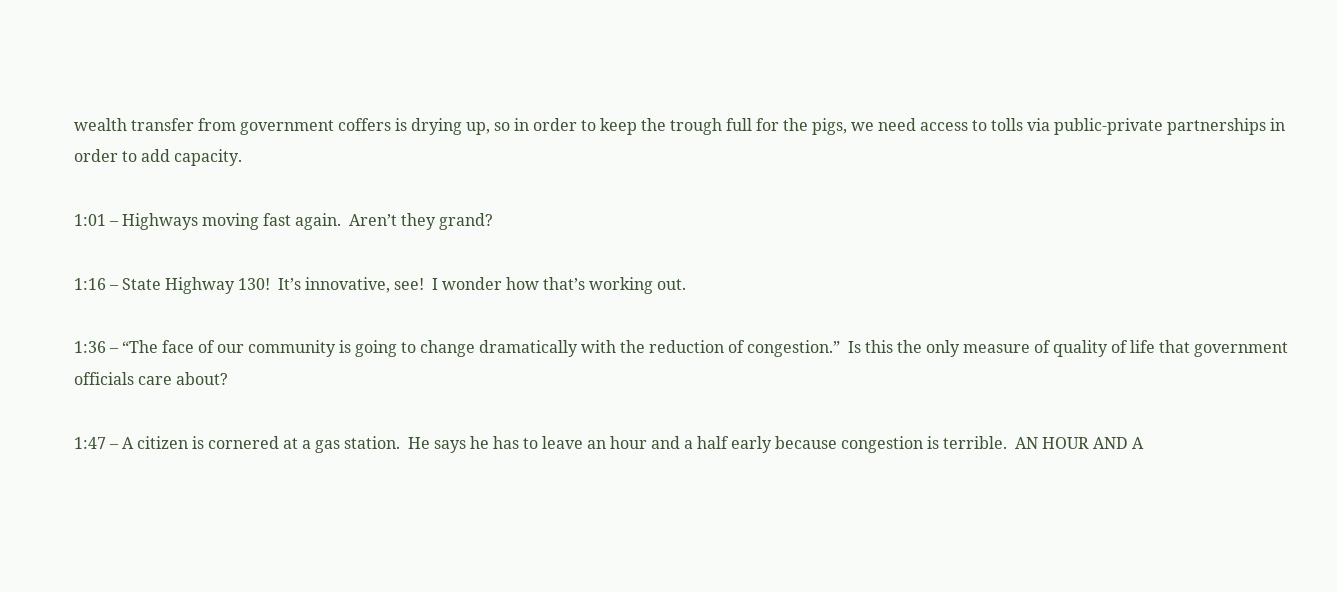wealth transfer from government coffers is drying up, so in order to keep the trough full for the pigs, we need access to tolls via public-private partnerships in order to add capacity.

1:01 – Highways moving fast again.  Aren’t they grand?

1:16 – State Highway 130!  It’s innovative, see!  I wonder how that’s working out.

1:36 – “The face of our community is going to change dramatically with the reduction of congestion.”  Is this the only measure of quality of life that government officials care about?

1:47 – A citizen is cornered at a gas station.  He says he has to leave an hour and a half early because congestion is terrible.  AN HOUR AND A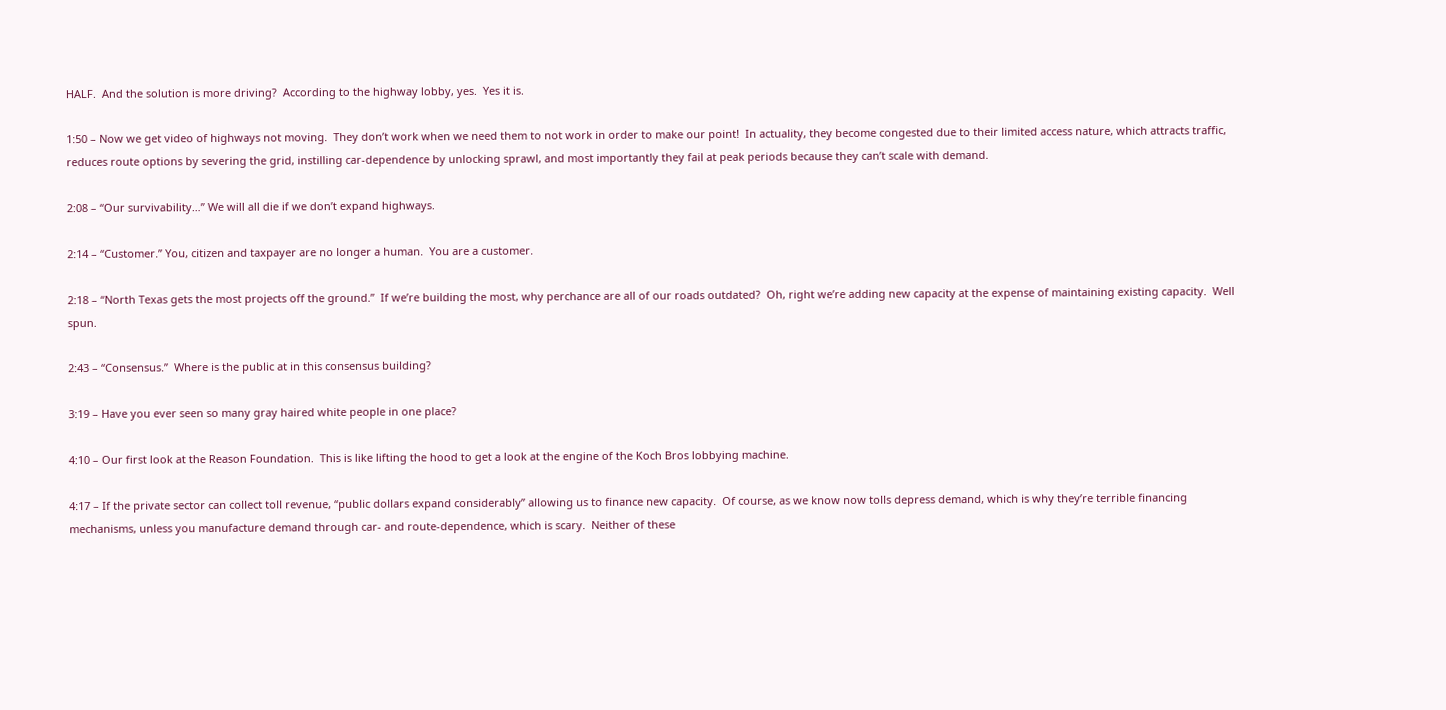HALF.  And the solution is more driving?  According to the highway lobby, yes.  Yes it is.

1:50 – Now we get video of highways not moving.  They don’t work when we need them to not work in order to make our point!  In actuality, they become congested due to their limited access nature, which attracts traffic, reduces route options by severing the grid, instilling car-dependence by unlocking sprawl, and most importantly they fail at peak periods because they can’t scale with demand.

2:08 – “Our survivability…” We will all die if we don’t expand highways.

2:14 – “Customer.” You, citizen and taxpayer are no longer a human.  You are a customer.

2:18 – “North Texas gets the most projects off the ground.”  If we’re building the most, why perchance are all of our roads outdated?  Oh, right we’re adding new capacity at the expense of maintaining existing capacity.  Well spun.

2:43 – “Consensus.”  Where is the public at in this consensus building?

3:19 – Have you ever seen so many gray haired white people in one place?

4:10 – Our first look at the Reason Foundation.  This is like lifting the hood to get a look at the engine of the Koch Bros lobbying machine.

4:17 – If the private sector can collect toll revenue, “public dollars expand considerably” allowing us to finance new capacity.  Of course, as we know now tolls depress demand, which is why they’re terrible financing mechanisms, unless you manufacture demand through car- and route-dependence, which is scary.  Neither of these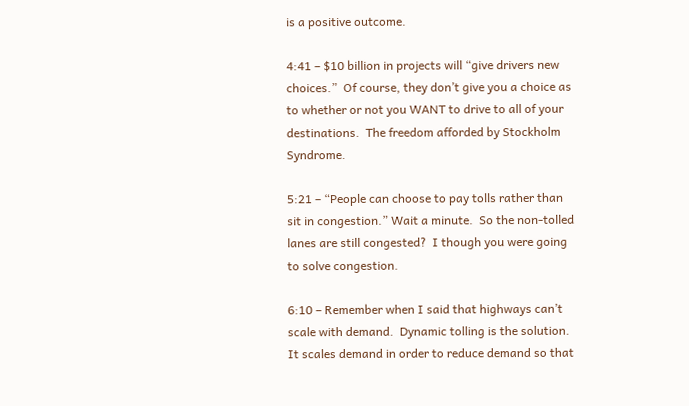is a positive outcome.

4:41 – $10 billion in projects will “give drivers new choices.”  Of course, they don’t give you a choice as to whether or not you WANT to drive to all of your destinations.  The freedom afforded by Stockholm Syndrome.

5:21 – “People can choose to pay tolls rather than sit in congestion.” Wait a minute.  So the non-tolled lanes are still congested?  I though you were going to solve congestion.

6:10 – Remember when I said that highways can’t scale with demand.  Dynamic tolling is the solution.  It scales demand in order to reduce demand so that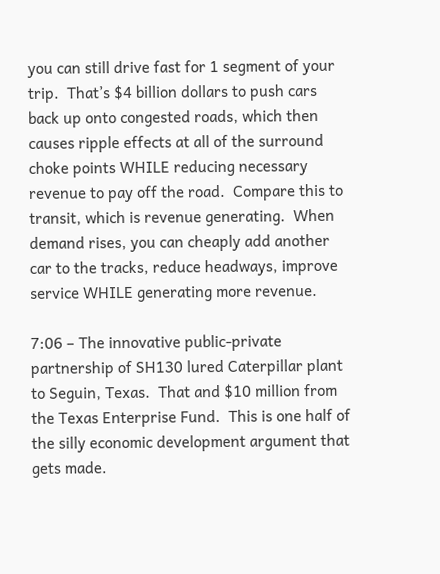you can still drive fast for 1 segment of your trip.  That’s $4 billion dollars to push cars back up onto congested roads, which then causes ripple effects at all of the surround choke points WHILE reducing necessary revenue to pay off the road.  Compare this to transit, which is revenue generating.  When demand rises, you can cheaply add another car to the tracks, reduce headways, improve service WHILE generating more revenue.

7:06 – The innovative public-private partnership of SH130 lured Caterpillar plant to Seguin, Texas.  That and $10 million from the Texas Enterprise Fund.  This is one half of the silly economic development argument that gets made.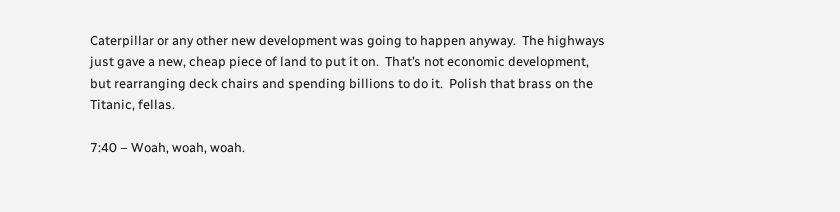Caterpillar or any other new development was going to happen anyway.  The highways just gave a new, cheap piece of land to put it on.  That’s not economic development, but rearranging deck chairs and spending billions to do it.  Polish that brass on the Titanic, fellas.

7:40 – Woah, woah, woah.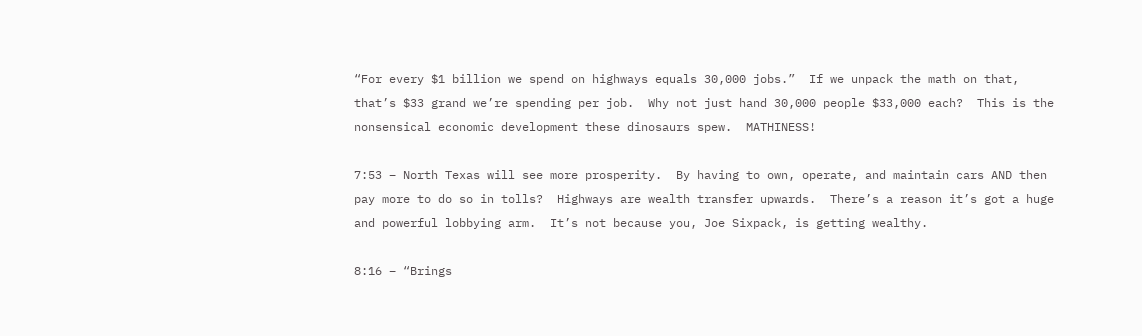“For every $1 billion we spend on highways equals 30,000 jobs.”  If we unpack the math on that, that’s $33 grand we’re spending per job.  Why not just hand 30,000 people $33,000 each?  This is the nonsensical economic development these dinosaurs spew.  MATHINESS!

7:53 – North Texas will see more prosperity.  By having to own, operate, and maintain cars AND then pay more to do so in tolls?  Highways are wealth transfer upwards.  There’s a reason it’s got a huge and powerful lobbying arm.  It’s not because you, Joe Sixpack, is getting wealthy.

8:16 – “Brings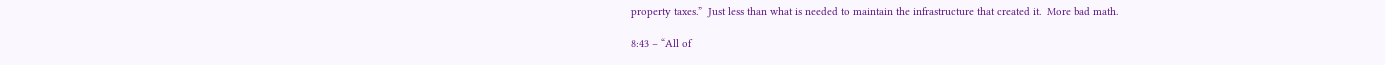property taxes.”  Just less than what is needed to maintain the infrastructure that created it.  More bad math.

8:43 – “All of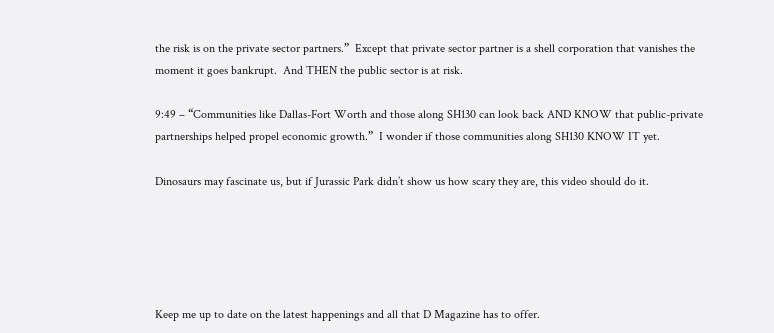the risk is on the private sector partners.”  Except that private sector partner is a shell corporation that vanishes the moment it goes bankrupt.  And THEN the public sector is at risk.

9:49 – “Communities like Dallas-Fort Worth and those along SH130 can look back AND KNOW that public-private partnerships helped propel economic growth.”  I wonder if those communities along SH130 KNOW IT yet.

Dinosaurs may fascinate us, but if Jurassic Park didn’t show us how scary they are, this video should do it.





Keep me up to date on the latest happenings and all that D Magazine has to offer.